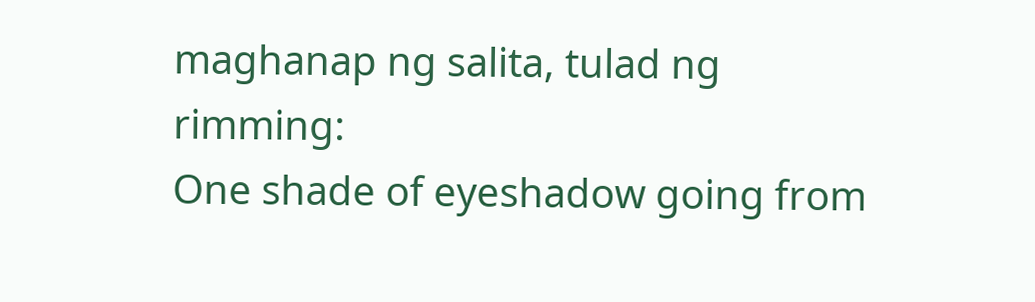maghanap ng salita, tulad ng rimming:
One shade of eyeshadow going from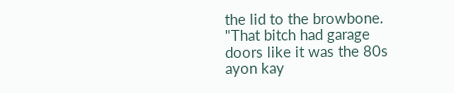the lid to the browbone.
"That bitch had garage doors like it was the 80s
ayon kay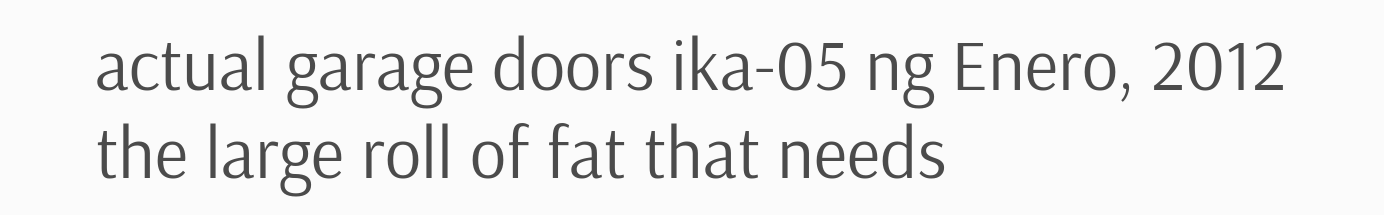actual garage doors ika-05 ng Enero, 2012
the large roll of fat that needs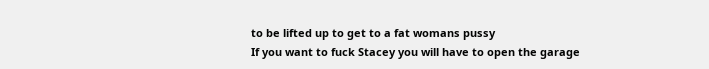to be lifted up to get to a fat womans pussy
If you want to fuck Stacey you will have to open the garage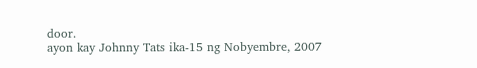door.
ayon kay Johnny Tats ika-15 ng Nobyembre, 2007